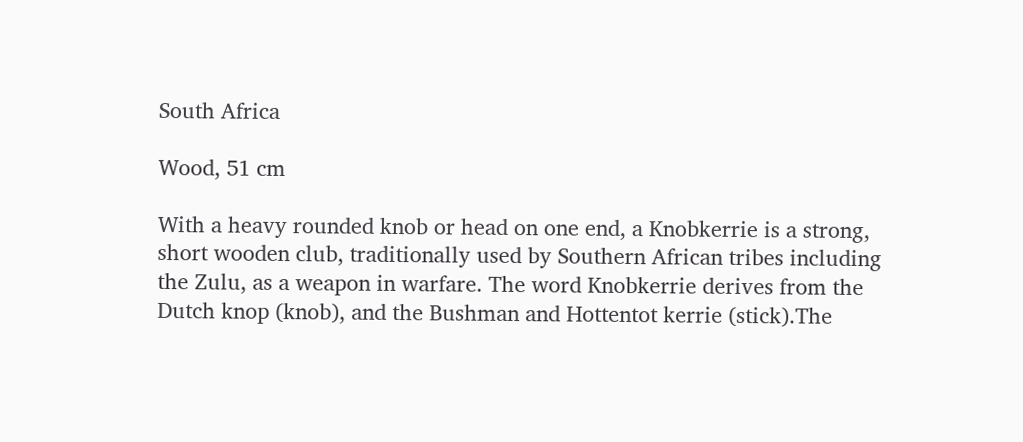South Africa

Wood, 51 cm

With a heavy rounded knob or head on one end, a Knobkerrie is a strong, short wooden club, traditionally used by Southern African tribes including the Zulu, as a weapon in warfare. The word Knobkerrie derives from the Dutch knop (knob), and the Bushman and Hottentot kerrie (stick).The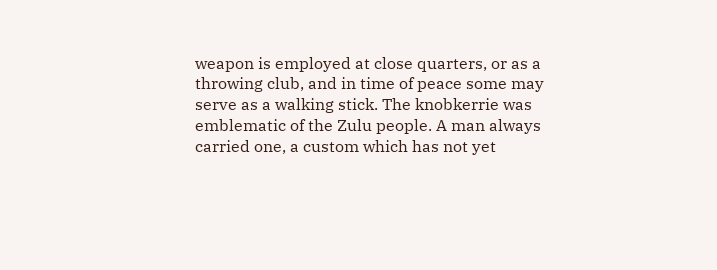weapon is employed at close quarters, or as a throwing club, and in time of peace some may serve as a walking stick. The knobkerrie was emblematic of the Zulu people. A man always carried one, a custom which has not yet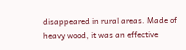disappeared in rural areas. Made of heavy wood, it was an effective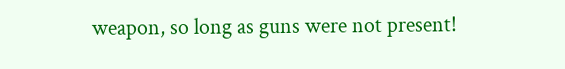weapon, so long as guns were not present!